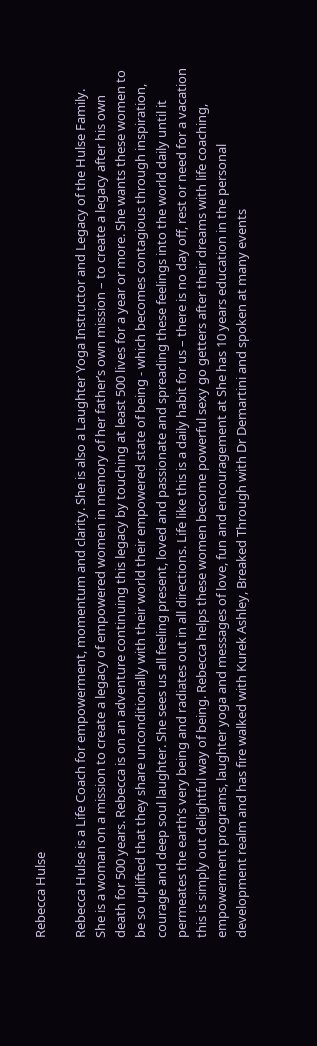Rebecca Hulse

Rebecca Hulse is a Life Coach for empowerment, momentum and clarity. She is also a Laughter Yoga Instructor and Legacy of the Hulse Family. She is a woman on a mission to create a legacy of empowered women in memory of her father’s own mission – to create a legacy after his own death for 500 years. Rebecca is on an adventure continuing this legacy by touching at least 500 lives for a year or more. She wants these women to be so uplifted that they share unconditionally with their world their empowered state of being - which becomes contagious through inspiration, courage and deep soul laughter. She sees us all feeling present, loved and passionate and spreading these feelings into the world daily until it permeates the earth’s very being and radiates out in all directions. Life like this is a daily habit for us – there is no day off, rest or need for a vacation this is simply out delightful way of being. Rebecca helps these women become powerful sexy go getters after their dreams with life coaching, empowerment programs, laughter yoga and messages of love, fun and encouragement at She has 10 years education in the personal development realm and has fire walked with Kurek Ashley, Breaked Through with Dr Demartini and spoken at many events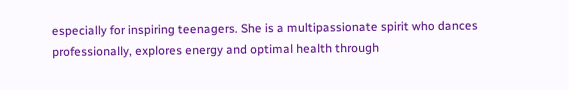especially for inspiring teenagers. She is a multipassionate spirit who dances professionally, explores energy and optimal health through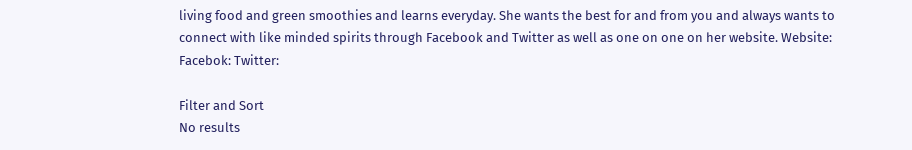living food and green smoothies and learns everyday. She wants the best for and from you and always wants to connect with like minded spirits through Facebook and Twitter as well as one on one on her website. Website: Facebok: Twitter:

Filter and Sort
No results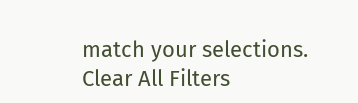match your selections.
Clear All Filters